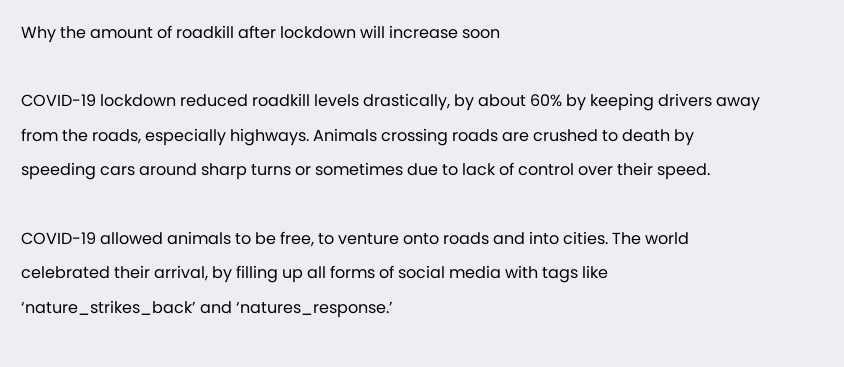Why the amount of roadkill after lockdown will increase soon

COVID-19 lockdown reduced roadkill levels drastically, by about 60% by keeping drivers away from the roads, especially highways. Animals crossing roads are crushed to death by speeding cars around sharp turns or sometimes due to lack of control over their speed.

COVID-19 allowed animals to be free, to venture onto roads and into cities. The world celebrated their arrival, by filling up all forms of social media with tags like ‘nature_strikes_back’ and ‘natures_response.’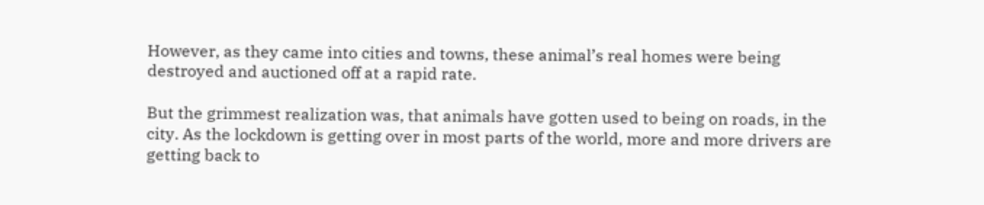However, as they came into cities and towns, these animal’s real homes were being destroyed and auctioned off at a rapid rate.

But the grimmest realization was, that animals have gotten used to being on roads, in the city. As the lockdown is getting over in most parts of the world, more and more drivers are getting back to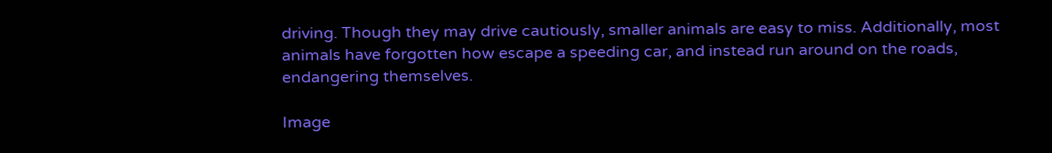driving. Though they may drive cautiously, smaller animals are easy to miss. Additionally, most animals have forgotten how escape a speeding car, and instead run around on the roads, endangering themselves.

Image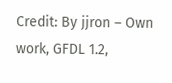Credit: By jjron – Own work, GFDL 1.2,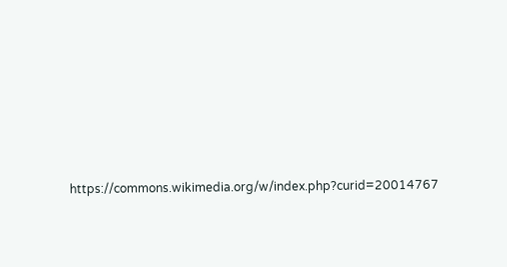https://commons.wikimedia.org/w/index.php?curid=20014767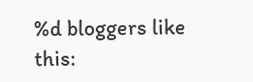%d bloggers like this: